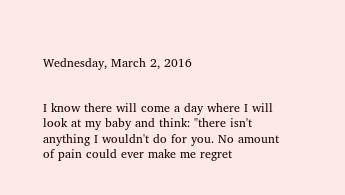Wednesday, March 2, 2016


I know there will come a day where I will look at my baby and think: "there isn't anything I wouldn't do for you. No amount of pain could ever make me regret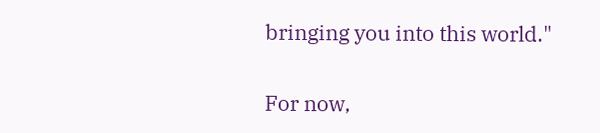bringing you into this world."

For now,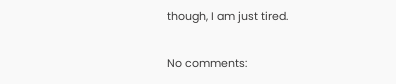though, I am just tired.

No comments: